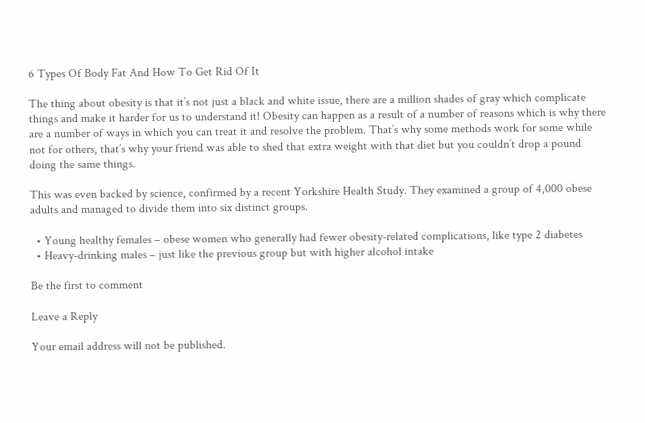6 Types Of Body Fat And How To Get Rid Of It

The thing about obesity is that it’s not just a black and white issue, there are a million shades of gray which complicate things and make it harder for us to understand it! Obesity can happen as a result of a number of reasons which is why there are a number of ways in which you can treat it and resolve the problem. That’s why some methods work for some while not for others, that’s why your friend was able to shed that extra weight with that diet but you couldn’t drop a pound doing the same things.

This was even backed by science, confirmed by a recent Yorkshire Health Study. They examined a group of 4,000 obese adults and managed to divide them into six distinct groups.

  • Young healthy females – obese women who generally had fewer obesity-related complications, like type 2 diabetes
  • Heavy-drinking males – just like the previous group but with higher alcohol intake

Be the first to comment

Leave a Reply

Your email address will not be published.